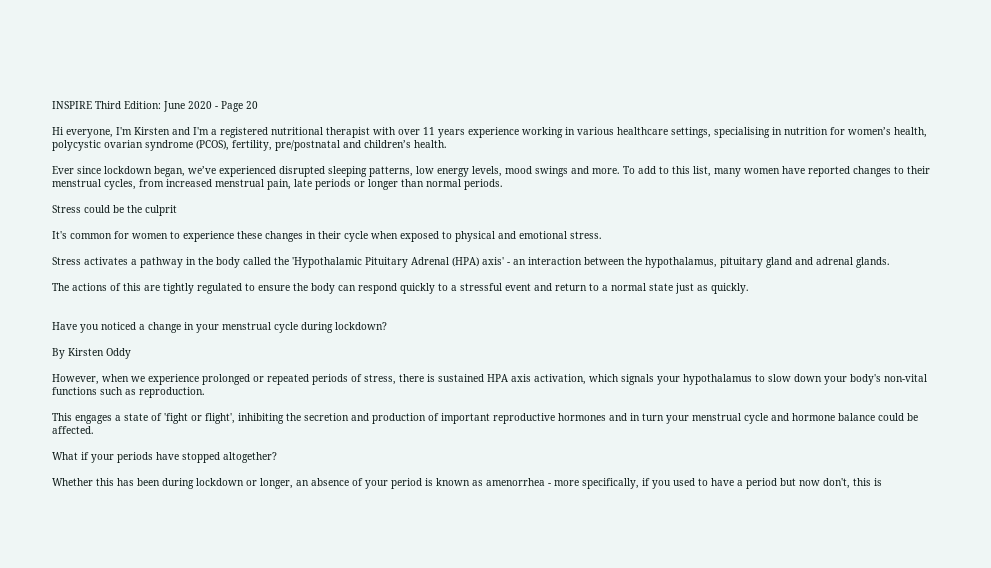INSPIRE Third Edition: June 2020 - Page 20

Hi everyone, I'm Kirsten and I'm a registered nutritional therapist with over 11 years experience working in various healthcare settings, specialising in nutrition for women’s health, polycystic ovarian syndrome (PCOS), fertility, pre/postnatal and children’s health.

Ever since lockdown began, we’ve experienced disrupted sleeping patterns, low energy levels, mood swings and more. To add to this list, many women have reported changes to their menstrual cycles, from increased menstrual pain, late periods or longer than normal periods.

Stress could be the culprit

It's common for women to experience these changes in their cycle when exposed to physical and emotional stress.

Stress activates a pathway in the body called the 'Hypothalamic Pituitary Adrenal (HPA) axis' - an interaction between the hypothalamus, pituitary gland and adrenal glands.

The actions of this are tightly regulated to ensure the body can respond quickly to a stressful event and return to a normal state just as quickly.


Have you noticed a change in your menstrual cycle during lockdown?

By Kirsten Oddy

However, when we experience prolonged or repeated periods of stress, there is sustained HPA axis activation, which signals your hypothalamus to slow down your body's non-vital functions such as reproduction.

This engages a state of 'fight or flight', inhibiting the secretion and production of important reproductive hormones and in turn your menstrual cycle and hormone balance could be affected.

What if your periods have stopped altogether?

Whether this has been during lockdown or longer, an absence of your period is known as amenorrhea - more specifically, if you used to have a period but now don't, this is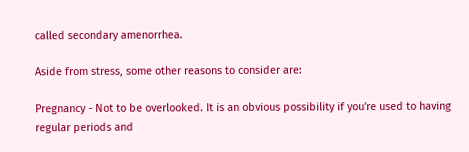called secondary amenorrhea.

Aside from stress, some other reasons to consider are:

Pregnancy - Not to be overlooked. It is an obvious possibility if you're used to having regular periods and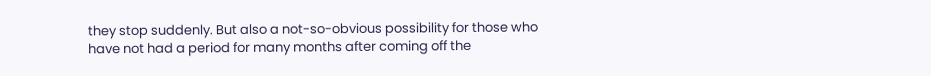they stop suddenly. But also a not-so-obvious possibility for those who have not had a period for many months after coming off the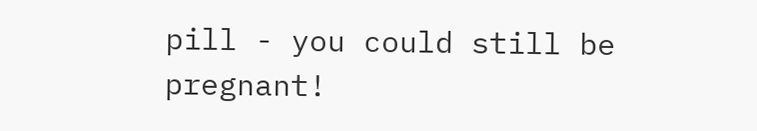pill - you could still be pregnant!